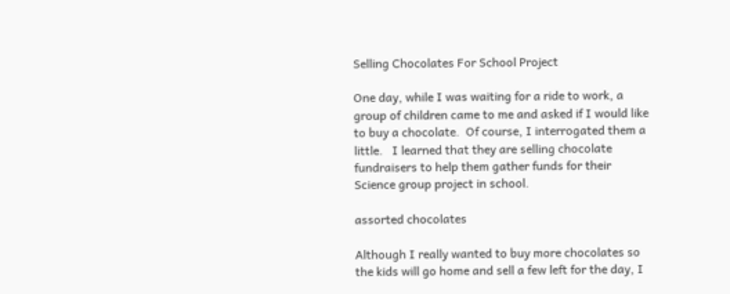Selling Chocolates For School Project

One day, while I was waiting for a ride to work, a group of children came to me and asked if I would like to buy a chocolate.  Of course, I interrogated them a little.   I learned that they are selling chocolate fundraisers to help them gather funds for their Science group project in school.

assorted chocolates

Although I really wanted to buy more chocolates so the kids will go home and sell a few left for the day, I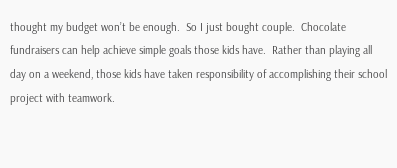thought my budget won’t be enough.  So I just bought couple.  Chocolate fundraisers can help achieve simple goals those kids have.  Rather than playing all day on a weekend, those kids have taken responsibility of accomplishing their school project with teamwork.